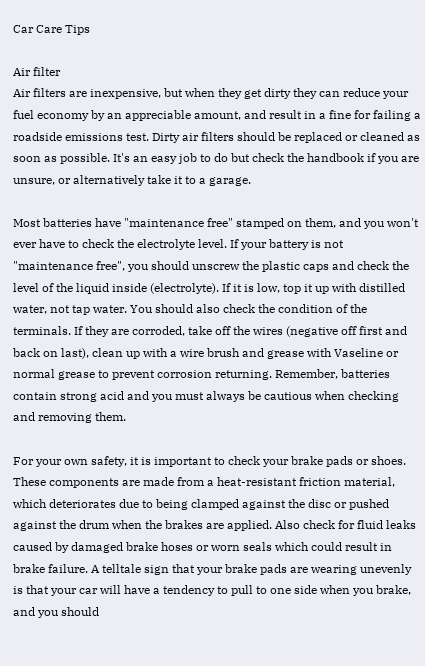Car Care Tips

Air filter
Air filters are inexpensive, but when they get dirty they can reduce your fuel economy by an appreciable amount, and result in a fine for failing a roadside emissions test. Dirty air filters should be replaced or cleaned as soon as possible. It's an easy job to do but check the handbook if you are unsure, or alternatively take it to a garage.

Most batteries have "maintenance free" stamped on them, and you won't ever have to check the electrolyte level. If your battery is not "maintenance free", you should unscrew the plastic caps and check the level of the liquid inside (electrolyte). If it is low, top it up with distilled water, not tap water. You should also check the condition of the terminals. If they are corroded, take off the wires (negative off first and back on last), clean up with a wire brush and grease with Vaseline or normal grease to prevent corrosion returning. Remember, batteries contain strong acid and you must always be cautious when checking and removing them.

For your own safety, it is important to check your brake pads or shoes. These components are made from a heat-resistant friction material, which deteriorates due to being clamped against the disc or pushed against the drum when the brakes are applied. Also check for fluid leaks caused by damaged brake hoses or worn seals which could result in brake failure. A telltale sign that your brake pads are wearing unevenly is that your car will have a tendency to pull to one side when you brake, and you should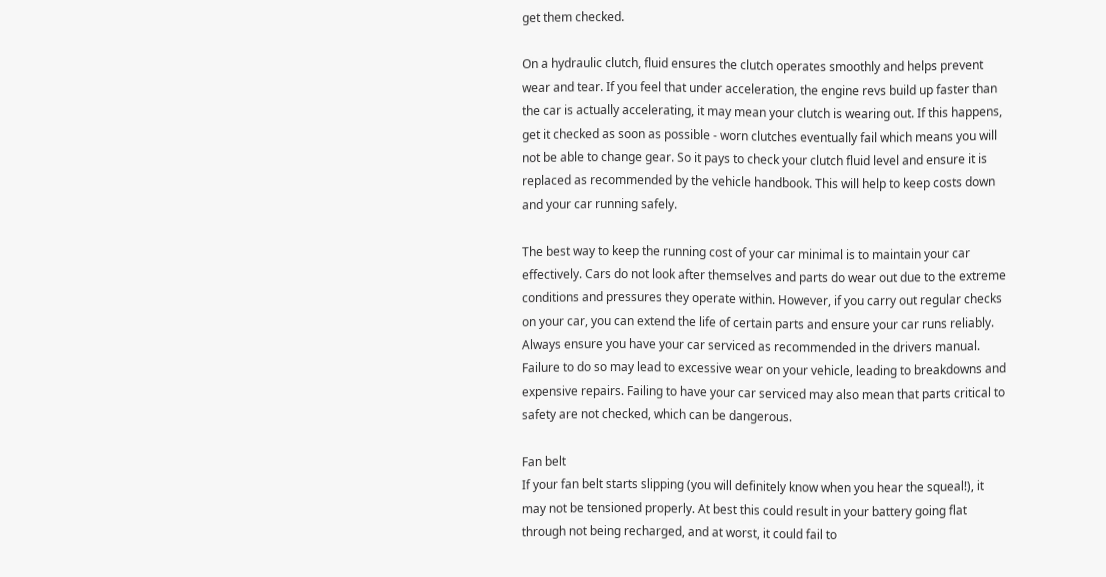get them checked.

On a hydraulic clutch, fluid ensures the clutch operates smoothly and helps prevent wear and tear. If you feel that under acceleration, the engine revs build up faster than the car is actually accelerating, it may mean your clutch is wearing out. If this happens, get it checked as soon as possible - worn clutches eventually fail which means you will not be able to change gear. So it pays to check your clutch fluid level and ensure it is replaced as recommended by the vehicle handbook. This will help to keep costs down and your car running safely.

The best way to keep the running cost of your car minimal is to maintain your car effectively. Cars do not look after themselves and parts do wear out due to the extreme conditions and pressures they operate within. However, if you carry out regular checks on your car, you can extend the life of certain parts and ensure your car runs reliably. Always ensure you have your car serviced as recommended in the drivers manual. Failure to do so may lead to excessive wear on your vehicle, leading to breakdowns and expensive repairs. Failing to have your car serviced may also mean that parts critical to safety are not checked, which can be dangerous.

Fan belt
If your fan belt starts slipping (you will definitely know when you hear the squeal!), it may not be tensioned properly. At best this could result in your battery going flat through not being recharged, and at worst, it could fail to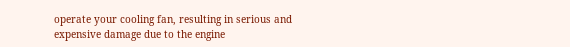operate your cooling fan, resulting in serious and expensive damage due to the engine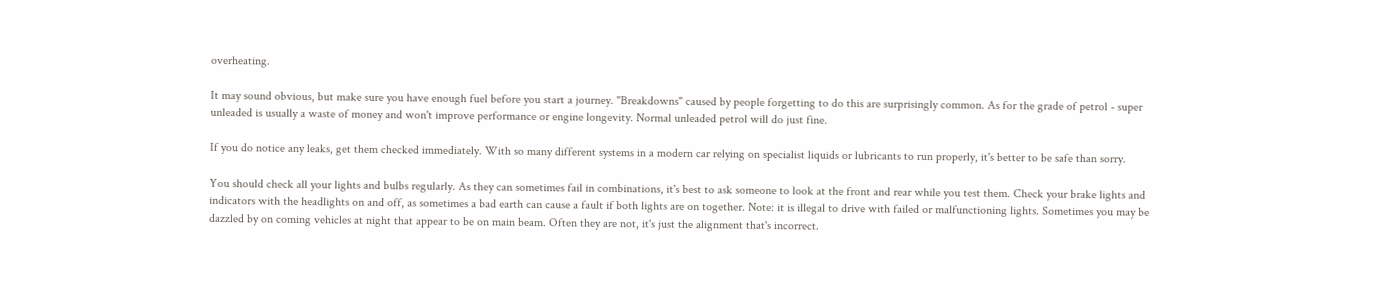overheating.

It may sound obvious, but make sure you have enough fuel before you start a journey. "Breakdowns" caused by people forgetting to do this are surprisingly common. As for the grade of petrol - super unleaded is usually a waste of money and won't improve performance or engine longevity. Normal unleaded petrol will do just fine.

If you do notice any leaks, get them checked immediately. With so many different systems in a modern car relying on specialist liquids or lubricants to run properly, it's better to be safe than sorry.

You should check all your lights and bulbs regularly. As they can sometimes fail in combinations, it's best to ask someone to look at the front and rear while you test them. Check your brake lights and indicators with the headlights on and off, as sometimes a bad earth can cause a fault if both lights are on together. Note: it is illegal to drive with failed or malfunctioning lights. Sometimes you may be dazzled by on coming vehicles at night that appear to be on main beam. Often they are not, it's just the alignment that's incorrect.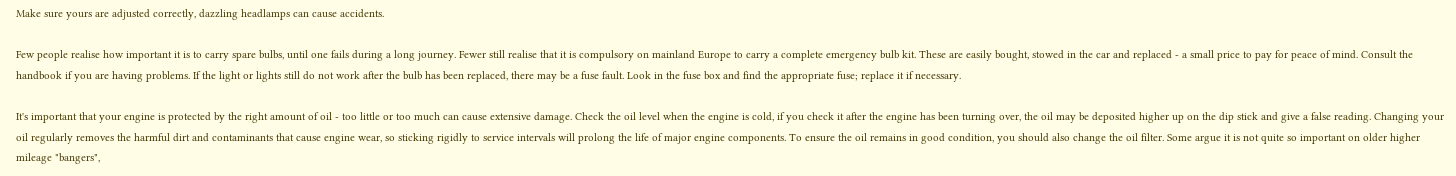Make sure yours are adjusted correctly, dazzling headlamps can cause accidents.

Few people realise how important it is to carry spare bulbs, until one fails during a long journey. Fewer still realise that it is compulsory on mainland Europe to carry a complete emergency bulb kit. These are easily bought, stowed in the car and replaced - a small price to pay for peace of mind. Consult the handbook if you are having problems. If the light or lights still do not work after the bulb has been replaced, there may be a fuse fault. Look in the fuse box and find the appropriate fuse; replace it if necessary.

It's important that your engine is protected by the right amount of oil - too little or too much can cause extensive damage. Check the oil level when the engine is cold, if you check it after the engine has been turning over, the oil may be deposited higher up on the dip stick and give a false reading. Changing your oil regularly removes the harmful dirt and contaminants that cause engine wear, so sticking rigidly to service intervals will prolong the life of major engine components. To ensure the oil remains in good condition, you should also change the oil filter. Some argue it is not quite so important on older higher mileage "bangers",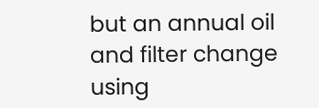but an annual oil and filter change using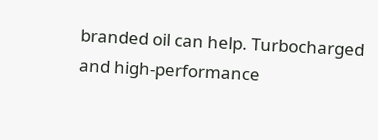branded oil can help. Turbocharged and high-performance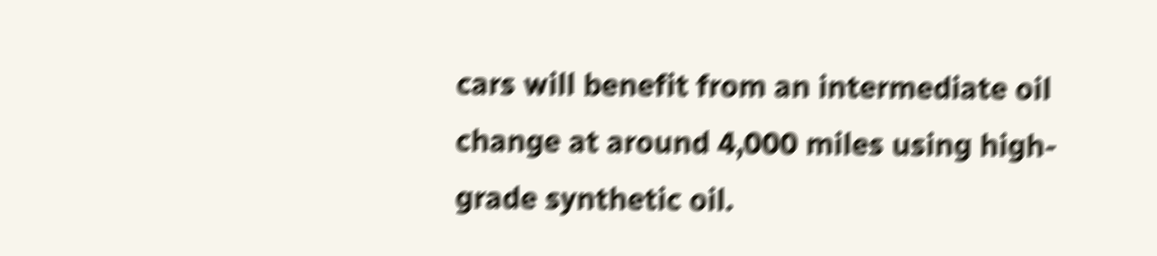cars will benefit from an intermediate oil change at around 4,000 miles using high-grade synthetic oil.